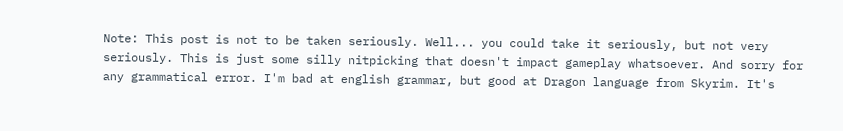Note: This post is not to be taken seriously. Well... you could take it seriously, but not very seriously. This is just some silly nitpicking that doesn't impact gameplay whatsoever. And sorry for any grammatical error. I'm bad at english grammar, but good at Dragon language from Skyrim. It's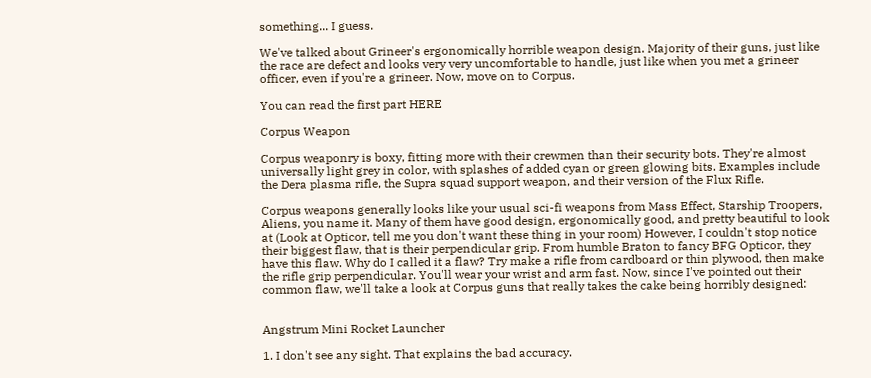something... I guess.

We've talked about Grineer's ergonomically horrible weapon design. Majority of their guns, just like the race are defect and looks very very uncomfortable to handle, just like when you met a grineer officer, even if you're a grineer. Now, move on to Corpus.

You can read the first part HERE

Corpus Weapon

Corpus weaponry is boxy, fitting more with their crewmen than their security bots. They're almost universally light grey in color, with splashes of added cyan or green glowing bits. Examples include the Dera plasma rifle, the Supra squad support weapon, and their version of the Flux Rifle.

Corpus weapons generally looks like your usual sci-fi weapons from Mass Effect, Starship Troopers, Aliens, you name it. Many of them have good design, ergonomically good, and pretty beautiful to look at (Look at Opticor, tell me you don't want these thing in your room) However, I couldn't stop notice their biggest flaw, that is their perpendicular grip. From humble Braton to fancy BFG Opticor, they have this flaw. Why do I called it a flaw? Try make a rifle from cardboard or thin plywood, then make the rifle grip perpendicular. You'll wear your wrist and arm fast. Now, since I've pointed out their common flaw, we'll take a look at Corpus guns that really takes the cake being horribly designed:


Angstrum Mini Rocket Launcher

1. I don't see any sight. That explains the bad accuracy.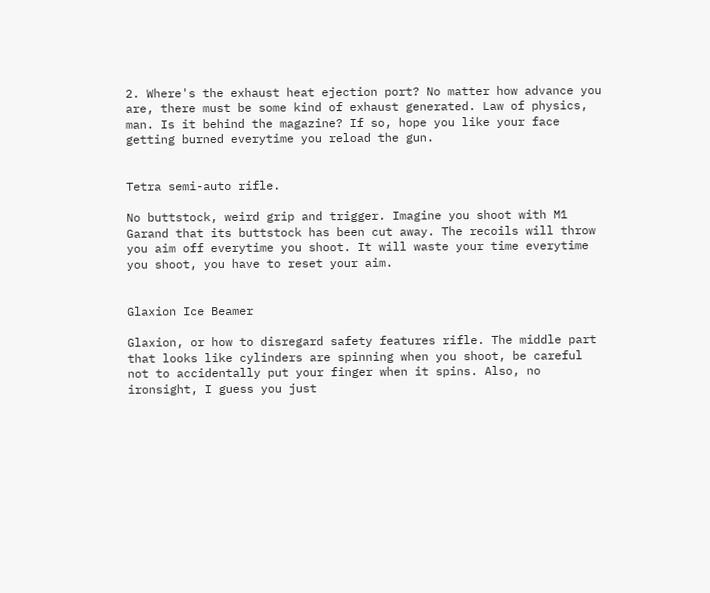2. Where's the exhaust heat ejection port? No matter how advance you are, there must be some kind of exhaust generated. Law of physics, man. Is it behind the magazine? If so, hope you like your face getting burned everytime you reload the gun.


Tetra semi-auto rifle.

No buttstock, weird grip and trigger. Imagine you shoot with M1 Garand that its buttstock has been cut away. The recoils will throw you aim off everytime you shoot. It will waste your time everytime you shoot, you have to reset your aim.


Glaxion Ice Beamer

Glaxion, or how to disregard safety features rifle. The middle part that looks like cylinders are spinning when you shoot, be careful not to accidentally put your finger when it spins. Also, no ironsight, I guess you just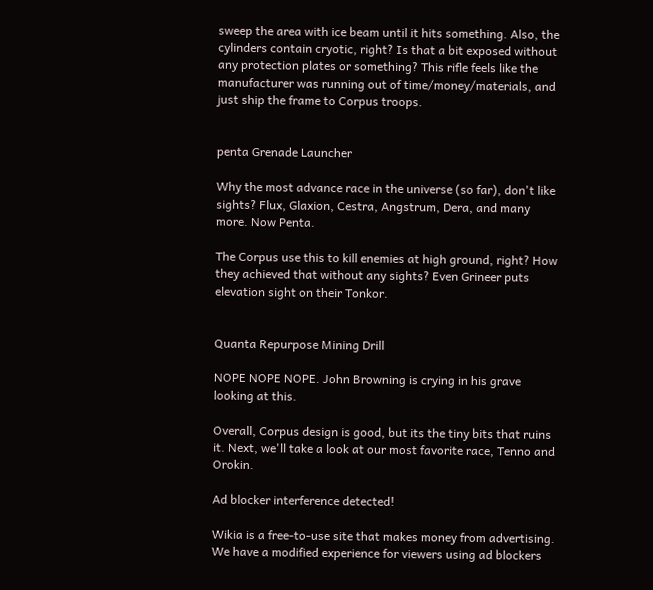sweep the area with ice beam until it hits something. Also, the cylinders contain cryotic, right? Is that a bit exposed without any protection plates or something? This rifle feels like the manufacturer was running out of time/money/materials, and just ship the frame to Corpus troops.


penta Grenade Launcher

Why the most advance race in the universe (so far), don't like sights? Flux, Glaxion, Cestra, Angstrum, Dera, and many more. Now Penta.

The Corpus use this to kill enemies at high ground, right? How they achieved that without any sights? Even Grineer puts elevation sight on their Tonkor.


Quanta Repurpose Mining Drill

NOPE NOPE NOPE. John Browning is crying in his grave looking at this.

Overall, Corpus design is good, but its the tiny bits that ruins it. Next, we'll take a look at our most favorite race, Tenno and Orokin.

Ad blocker interference detected!

Wikia is a free-to-use site that makes money from advertising. We have a modified experience for viewers using ad blockers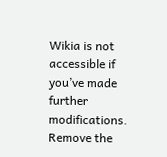Wikia is not accessible if you’ve made further modifications. Remove the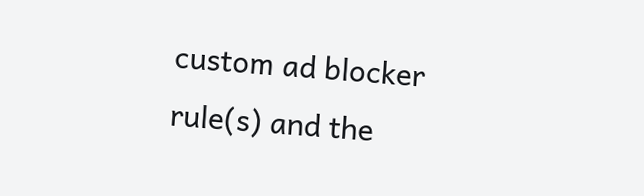custom ad blocker rule(s) and the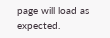page will load as expected.